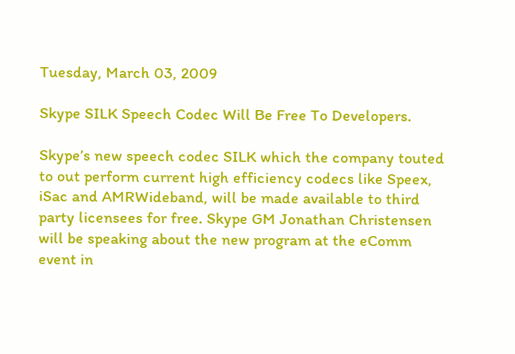Tuesday, March 03, 2009

Skype SILK Speech Codec Will Be Free To Developers.

Skype’s new speech codec SILK which the company touted to out perform current high efficiency codecs like Speex, iSac and AMRWideband, will be made available to third party licensees for free. Skype GM Jonathan Christensen will be speaking about the new program at the eComm event in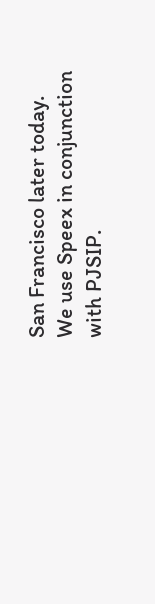San Francisco later today.
We use Speex in conjunction with PJSIP.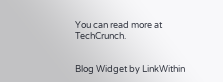You can read more at TechCrunch.


Blog Widget by LinkWithin